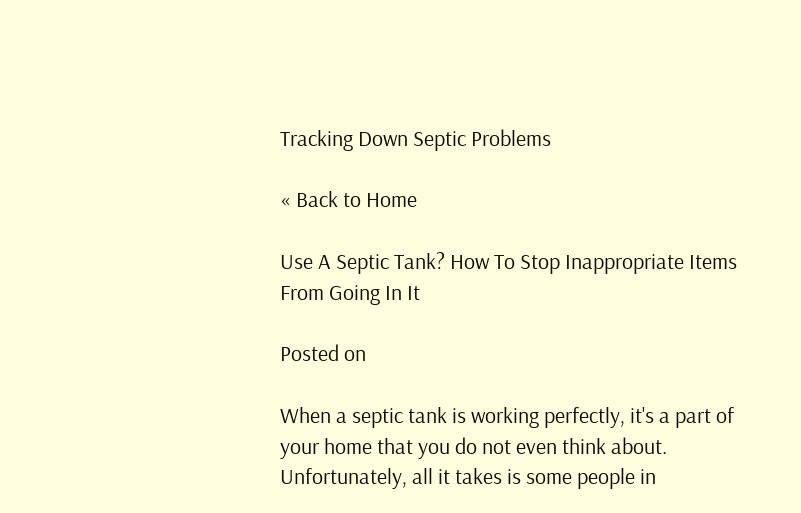Tracking Down Septic Problems

« Back to Home

Use A Septic Tank? How To Stop Inappropriate Items From Going In It

Posted on

When a septic tank is working perfectly, it's a part of your home that you do not even think about. Unfortunately, all it takes is some people in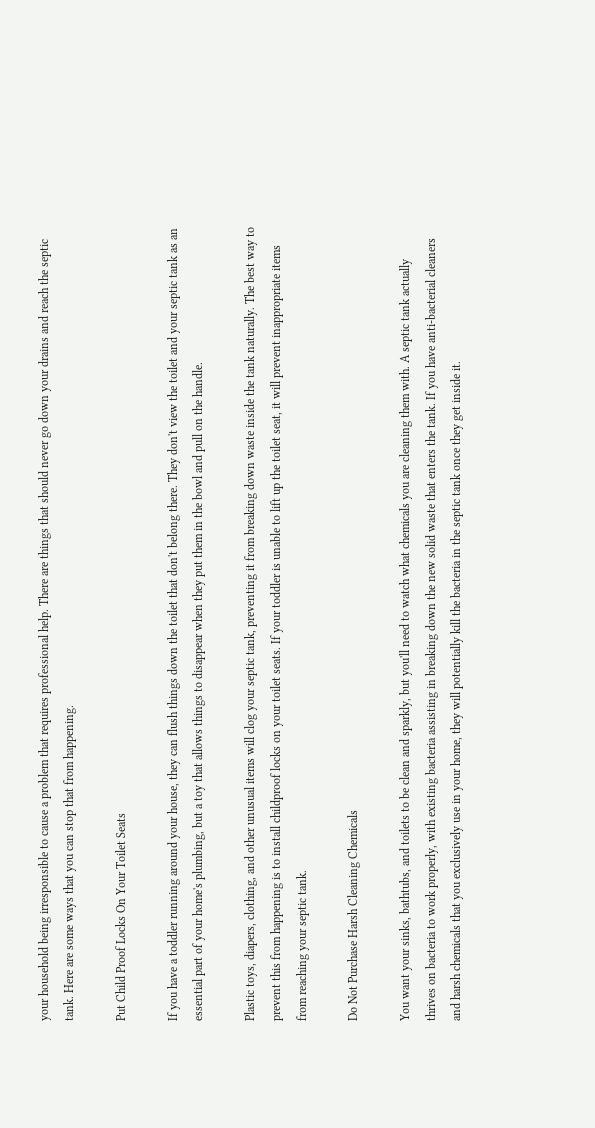your household being irresponsible to cause a problem that requires professional help. There are things that should never go down your drains and reach the septic tank. Here are some ways that you can stop that from happening.

Put Child Proof Locks On Your Toilet Seats

If you have a toddler running around your house, they can flush things down the toilet that don't belong there. They don't view the toilet and your septic tank as an essential part of your home's plumbing, but a toy that allows things to disappear when they put them in the bowl and pull on the handle.

Plastic toys, diapers, clothing, and other unusual items will clog your septic tank, preventing it from breaking down waste inside the tank naturally. The best way to prevent this from happening is to install childproof locks on your toilet seats. If your toddler is unable to lift up the toilet seat, it will prevent inappropriate items from reaching your septic tank.

Do Not Purchase Harsh Cleaning Chemicals

You want your sinks, bathtubs, and toilets to be clean and sparkly, but you'll need to watch what chemicals you are cleaning them with. A septic tank actually thrives on bacteria to work properly, with existing bacteria assisting in breaking down the new solid waste that enters the tank. If you have anti-bacterial cleaners and harsh chemicals that you exclusively use in your home, they will potentially kill the bacteria in the septic tank once they get inside it.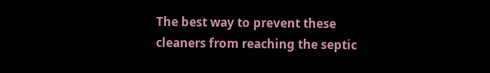The best way to prevent these cleaners from reaching the septic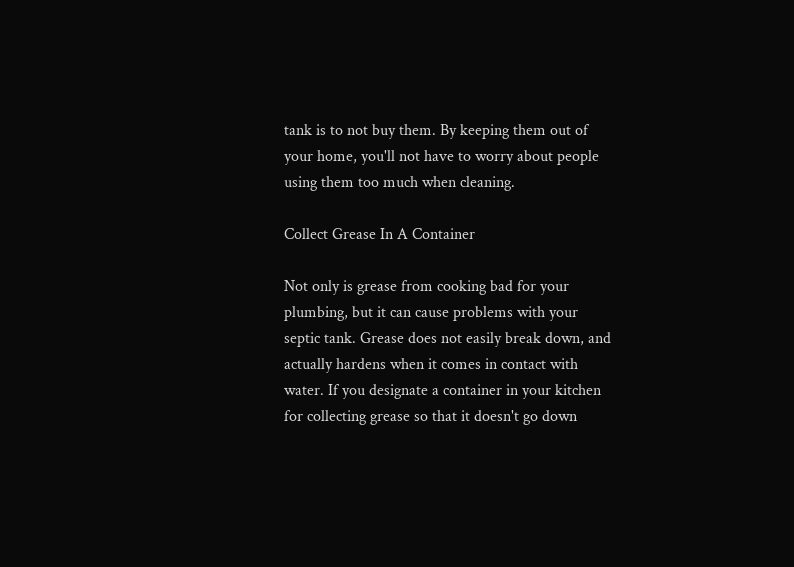tank is to not buy them. By keeping them out of your home, you'll not have to worry about people using them too much when cleaning.

Collect Grease In A Container

Not only is grease from cooking bad for your plumbing, but it can cause problems with your septic tank. Grease does not easily break down, and actually hardens when it comes in contact with water. If you designate a container in your kitchen for collecting grease so that it doesn't go down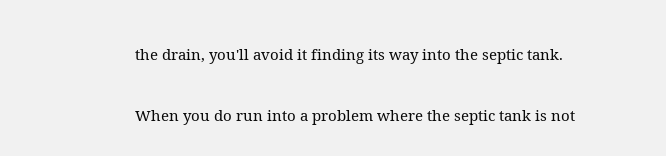the drain, you'll avoid it finding its way into the septic tank.

When you do run into a problem where the septic tank is not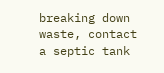breaking down waste, contact a septic tank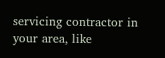servicing contractor in your area, like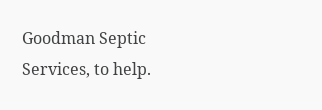Goodman Septic Services, to help.